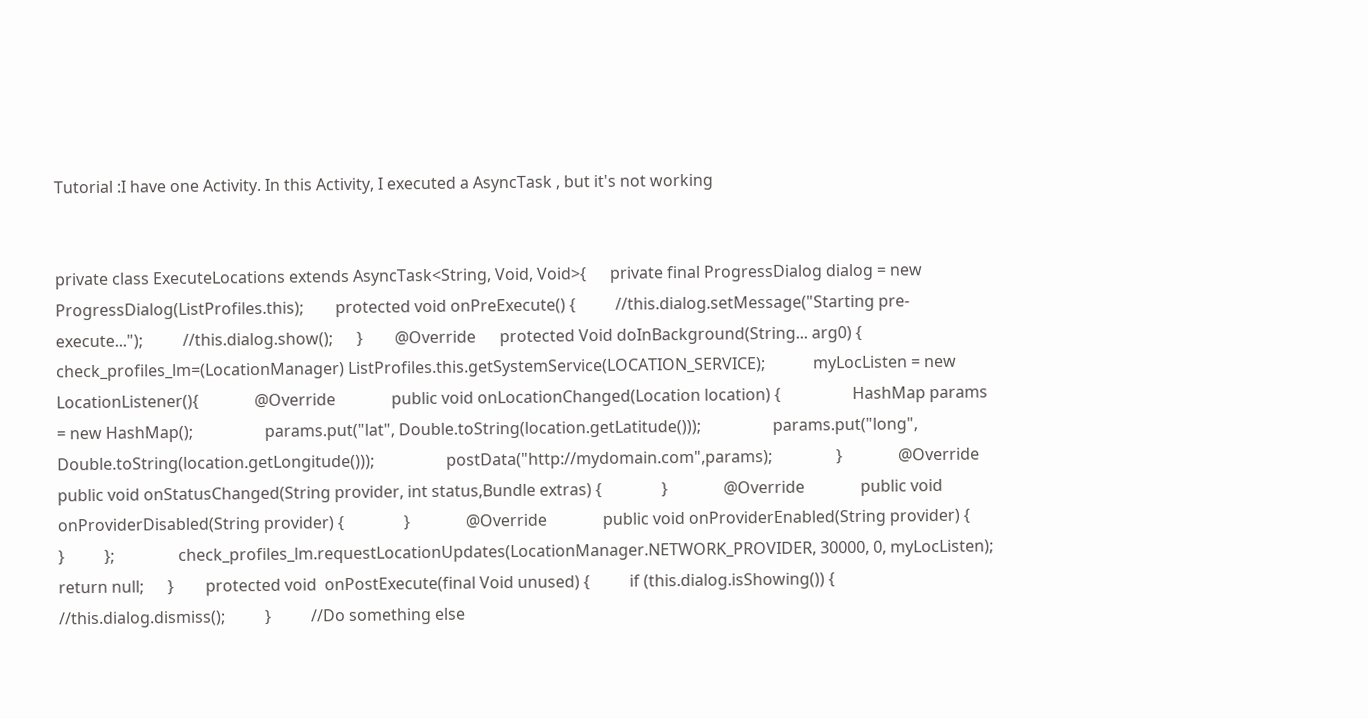Tutorial :I have one Activity. In this Activity, I executed a AsyncTask , but it's not working


private class ExecuteLocations extends AsyncTask<String, Void, Void>{      private final ProgressDialog dialog = new ProgressDialog(ListProfiles.this);        protected void onPreExecute() {          //this.dialog.setMessage("Starting pre-execute...");          //this.dialog.show();      }        @Override      protected Void doInBackground(String... arg0) {          check_profiles_lm=(LocationManager) ListProfiles.this.getSystemService(LOCATION_SERVICE);            myLocListen = new LocationListener(){              @Override              public void onLocationChanged(Location location) {                  HashMap params = new HashMap();                  params.put("lat", Double.toString(location.getLatitude()));                  params.put("long", Double.toString(location.getLongitude()));                  postData("http://mydomain.com",params);                }              @Override              public void onStatusChanged(String provider, int status,Bundle extras) {               }              @Override              public void onProviderDisabled(String provider) {               }              @Override              public void onProviderEnabled(String provider) {              }          };                check_profiles_lm.requestLocationUpdates(LocationManager.NETWORK_PROVIDER, 30000, 0, myLocListen);          return null;      }        protected void  onPostExecute(final Void unused) {          if (this.dialog.isShowing()) {              //this.dialog.dismiss();          }          //Do something else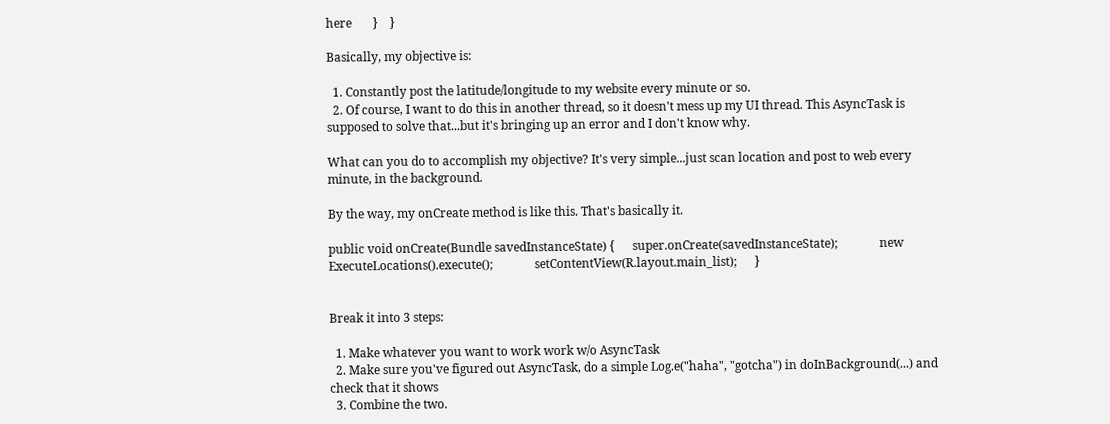here       }    }

Basically, my objective is:

  1. Constantly post the latitude/longitude to my website every minute or so.
  2. Of course, I want to do this in another thread, so it doesn't mess up my UI thread. This AsyncTask is supposed to solve that...but it's bringing up an error and I don't know why.

What can you do to accomplish my objective? It's very simple...just scan location and post to web every minute, in the background.

By the way, my onCreate method is like this. That's basically it.

public void onCreate(Bundle savedInstanceState) {      super.onCreate(savedInstanceState);              new ExecuteLocations().execute();              setContentView(R.layout.main_list);      }


Break it into 3 steps:

  1. Make whatever you want to work work w/o AsyncTask
  2. Make sure you've figured out AsyncTask, do a simple Log.e("haha", "gotcha") in doInBackground(...) and check that it shows
  3. Combine the two.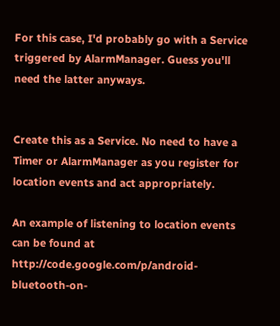For this case, I'd probably go with a Service triggered by AlarmManager. Guess you'll need the latter anyways.


Create this as a Service. No need to have a Timer or AlarmManager as you register for location events and act appropriately.

An example of listening to location events can be found at http://code.google.com/p/android-bluetooth-on-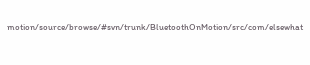motion/source/browse/#svn/trunk/BluetoothOnMotion/src/com/elsewhat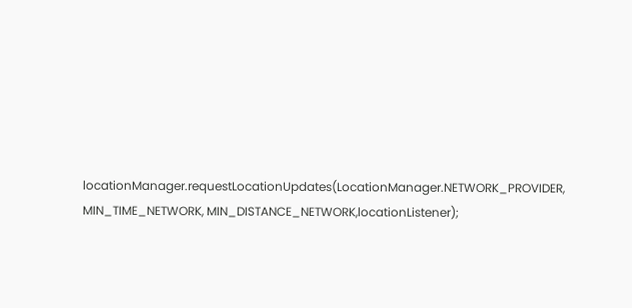locationManager.requestLocationUpdates(LocationManager.NETWORK_PROVIDER, MIN_TIME_NETWORK, MIN_DISTANCE_NETWORK,locationListener);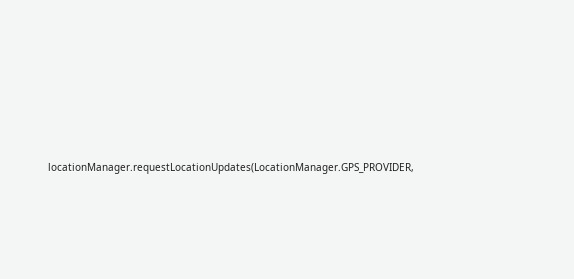locationManager.requestLocationUpdates(LocationManager.GPS_PROVIDER,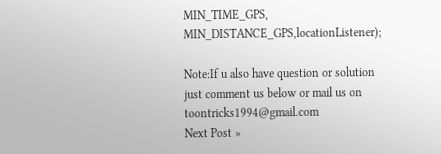MIN_TIME_GPS, MIN_DISTANCE_GPS,locationListener);

Note:If u also have question or solution just comment us below or mail us on toontricks1994@gmail.com
Next Post »